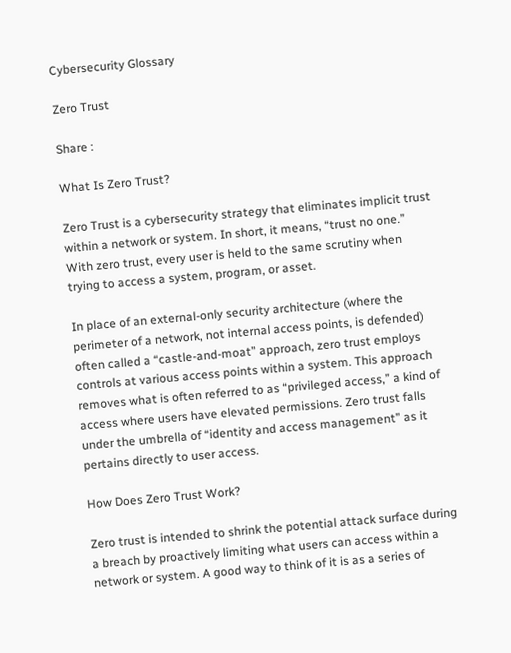Cybersecurity Glossary

Zero Trust

Share :

What Is Zero Trust?

Zero Trust is a cybersecurity strategy that eliminates implicit trust within a network or system. In short, it means, “trust no one.” With zero trust, every user is held to the same scrutiny when trying to access a system, program, or asset.

In place of an external-only security architecture (where the perimeter of a network, not internal access points, is defended) often called a “castle-and-moat” approach, zero trust employs controls at various access points within a system. This approach removes what is often referred to as “privileged access,” a kind of access where users have elevated permissions. Zero trust falls under the umbrella of “identity and access management” as it pertains directly to user access.

How Does Zero Trust Work?

Zero trust is intended to shrink the potential attack surface during a breach by proactively limiting what users can access within a network or system. A good way to think of it is as a series of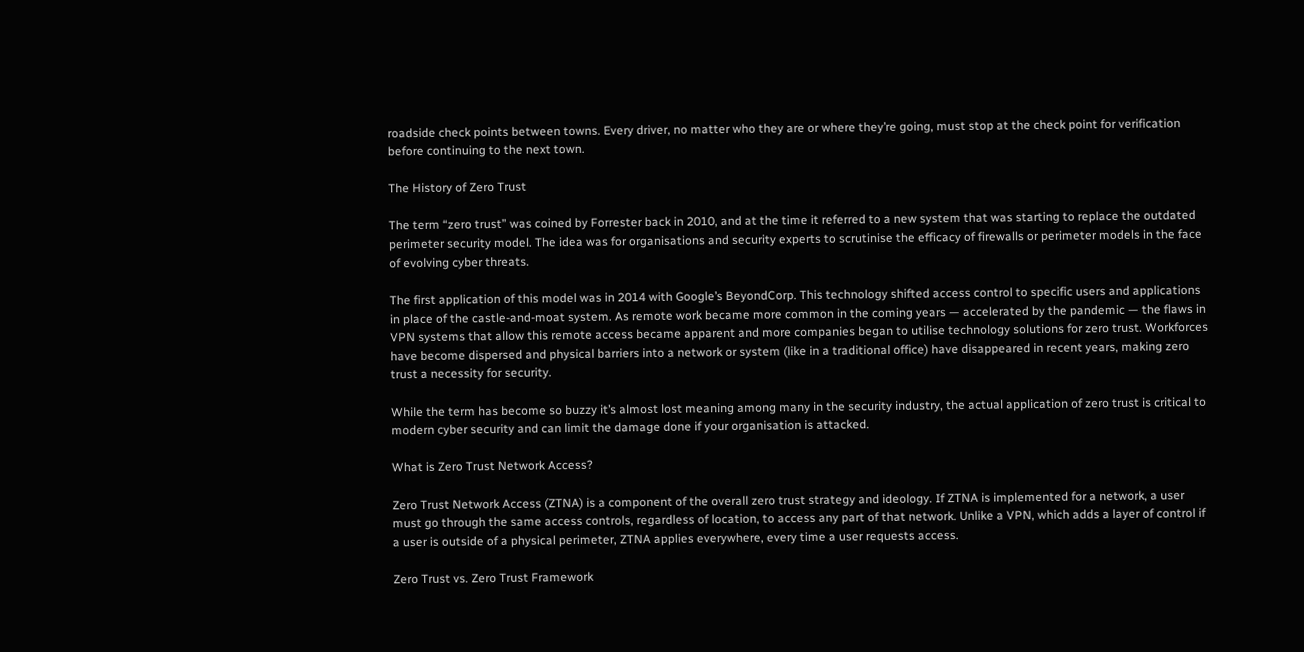roadside check points between towns. Every driver, no matter who they are or where they’re going, must stop at the check point for verification before continuing to the next town.

The History of Zero Trust

The term “zero trust” was coined by Forrester back in 2010, and at the time it referred to a new system that was starting to replace the outdated perimeter security model. The idea was for organisations and security experts to scrutinise the efficacy of firewalls or perimeter models in the face of evolving cyber threats.

The first application of this model was in 2014 with Google’s BeyondCorp. This technology shifted access control to specific users and applications in place of the castle-and-moat system. As remote work became more common in the coming years — accelerated by the pandemic — the flaws in VPN systems that allow this remote access became apparent and more companies began to utilise technology solutions for zero trust. Workforces have become dispersed and physical barriers into a network or system (like in a traditional office) have disappeared in recent years, making zero trust a necessity for security.

While the term has become so buzzy it’s almost lost meaning among many in the security industry, the actual application of zero trust is critical to modern cyber security and can limit the damage done if your organisation is attacked.

What is Zero Trust Network Access?

Zero Trust Network Access (ZTNA) is a component of the overall zero trust strategy and ideology. If ZTNA is implemented for a network, a user must go through the same access controls, regardless of location, to access any part of that network. Unlike a VPN, which adds a layer of control if a user is outside of a physical perimeter, ZTNA applies everywhere, every time a user requests access.

Zero Trust vs. Zero Trust Framework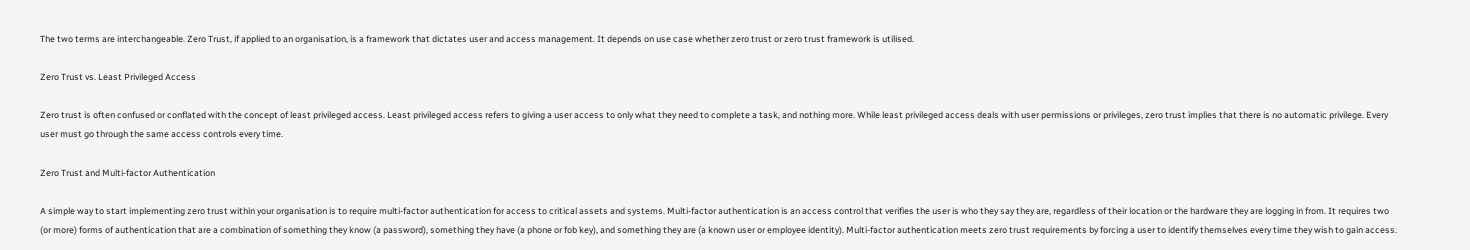The two terms are interchangeable. Zero Trust, if applied to an organisation, is a framework that dictates user and access management. It depends on use case whether zero trust or zero trust framework is utilised.

Zero Trust vs. Least Privileged Access

Zero trust is often confused or conflated with the concept of least privileged access. Least privileged access refers to giving a user access to only what they need to complete a task, and nothing more. While least privileged access deals with user permissions or privileges, zero trust implies that there is no automatic privilege. Every user must go through the same access controls every time.

Zero Trust and Multi-factor Authentication

A simple way to start implementing zero trust within your organisation is to require multi-factor authentication for access to critical assets and systems. Multi-factor authentication is an access control that verifies the user is who they say they are, regardless of their location or the hardware they are logging in from. It requires two (or more) forms of authentication that are a combination of something they know (a password), something they have (a phone or fob key), and something they are (a known user or employee identity). Multi-factor authentication meets zero trust requirements by forcing a user to identify themselves every time they wish to gain access.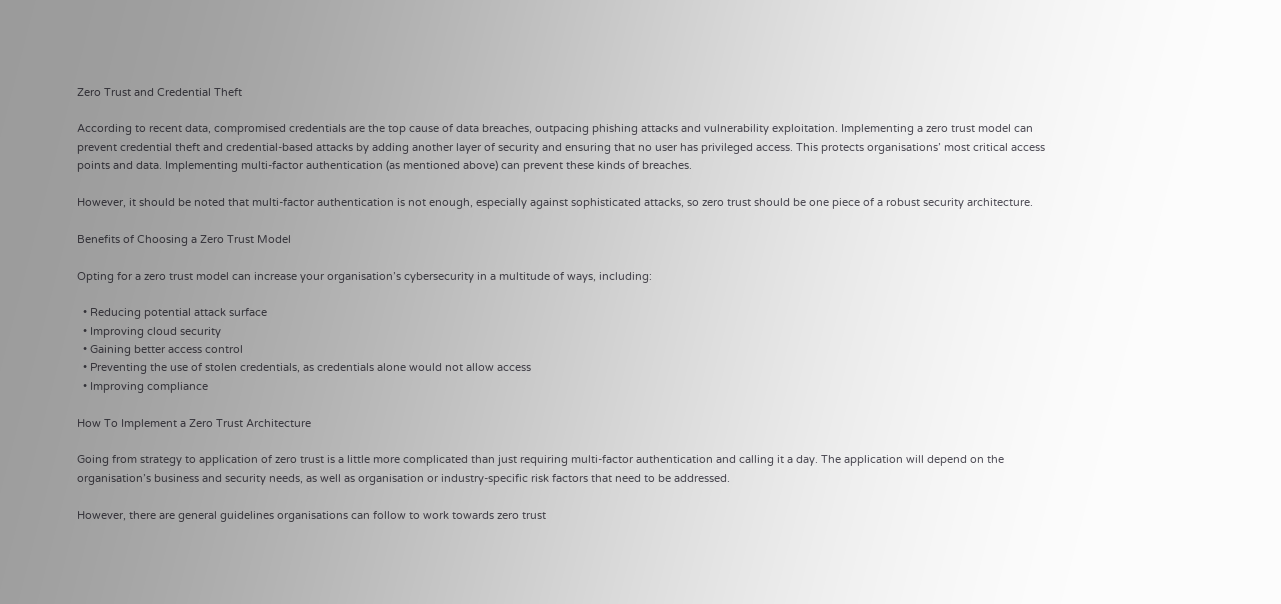Zero Trust and Credential Theft

According to recent data, compromised credentials are the top cause of data breaches, outpacing phishing attacks and vulnerability exploitation. Implementing a zero trust model can prevent credential theft and credential-based attacks by adding another layer of security and ensuring that no user has privileged access. This protects organisations’ most critical access points and data. Implementing multi-factor authentication (as mentioned above) can prevent these kinds of breaches.

However, it should be noted that multi-factor authentication is not enough, especially against sophisticated attacks, so zero trust should be one piece of a robust security architecture.

Benefits of Choosing a Zero Trust Model

Opting for a zero trust model can increase your organisation’s cybersecurity in a multitude of ways, including:

  • Reducing potential attack surface
  • Improving cloud security
  • Gaining better access control
  • Preventing the use of stolen credentials, as credentials alone would not allow access
  • Improving compliance

How To Implement a Zero Trust Architecture

Going from strategy to application of zero trust is a little more complicated than just requiring multi-factor authentication and calling it a day. The application will depend on the organisation’s business and security needs, as well as organisation or industry-specific risk factors that need to be addressed.

However, there are general guidelines organisations can follow to work towards zero trust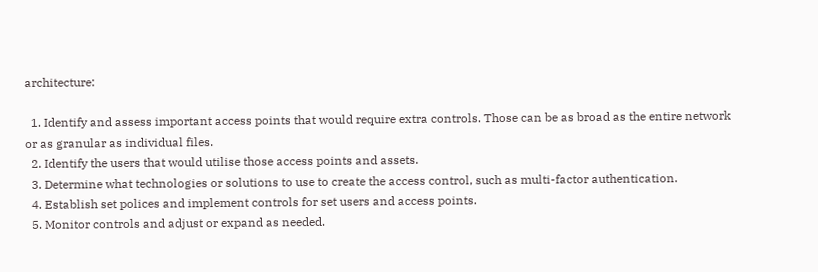architecture:

  1. Identify and assess important access points that would require extra controls. Those can be as broad as the entire network or as granular as individual files.
  2. Identify the users that would utilise those access points and assets.
  3. Determine what technologies or solutions to use to create the access control, such as multi-factor authentication.
  4. Establish set polices and implement controls for set users and access points.
  5. Monitor controls and adjust or expand as needed.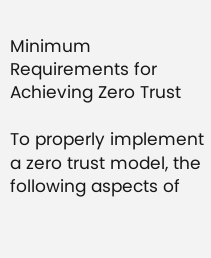Minimum Requirements for Achieving Zero Trust

To properly implement a zero trust model, the following aspects of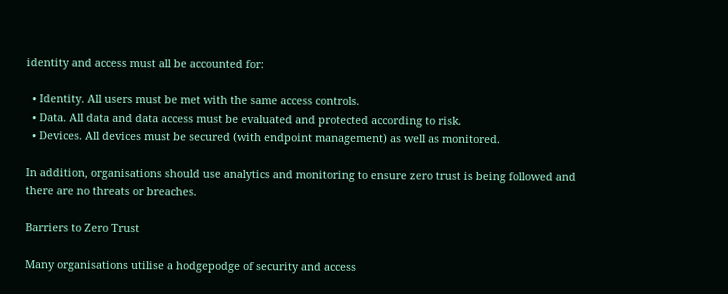identity and access must all be accounted for:

  • Identity. All users must be met with the same access controls.
  • Data. All data and data access must be evaluated and protected according to risk.
  • Devices. All devices must be secured (with endpoint management) as well as monitored.

In addition, organisations should use analytics and monitoring to ensure zero trust is being followed and there are no threats or breaches.

Barriers to Zero Trust

Many organisations utilise a hodgepodge of security and access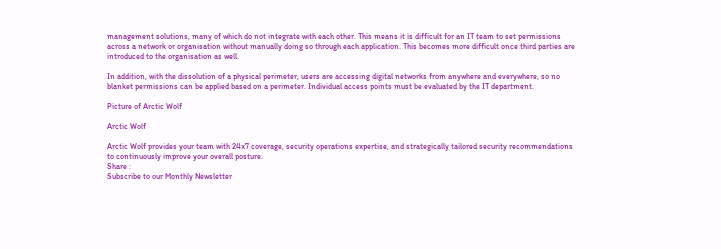management solutions, many of which do not integrate with each other. This means it is difficult for an IT team to set permissions across a network or organisation without manually doing so through each application. This becomes more difficult once third parties are introduced to the organisation as well.

In addition, with the dissolution of a physical perimeter, users are accessing digital networks from anywhere and everywhere, so no blanket permissions can be applied based on a perimeter. Individual access points must be evaluated by the IT department.

Picture of Arctic Wolf

Arctic Wolf

Arctic Wolf provides your team with 24x7 coverage, security operations expertise, and strategically tailored security recommendations to continuously improve your overall posture.
Share :
Subscribe to our Monthly Newsletter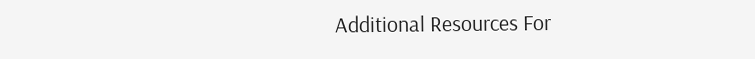Additional Resources For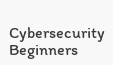Cybersecurity Beginners